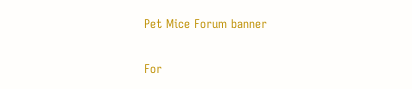Pet Mice Forum banner

For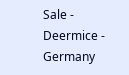Sale - Deermice - Germany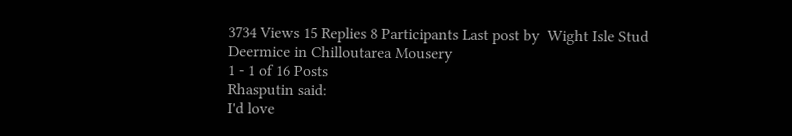3734 Views 15 Replies 8 Participants Last post by  Wight Isle Stud
Deermice in Chilloutarea Mousery
1 - 1 of 16 Posts
Rhasputin said:
I'd love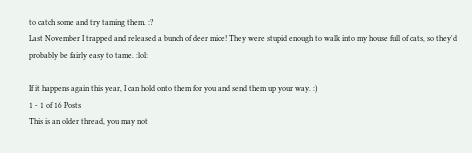to catch some and try taming them. :?
Last November I trapped and released a bunch of deer mice! They were stupid enough to walk into my house full of cats, so they'd probably be fairly easy to tame. :lol:

If it happens again this year, I can hold onto them for you and send them up your way. :)
1 - 1 of 16 Posts
This is an older thread, you may not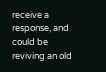receive a response, and could be reviving an old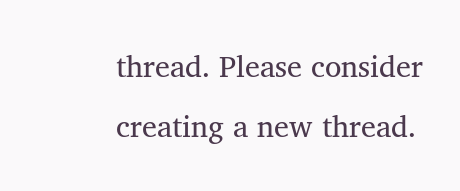thread. Please consider creating a new thread.